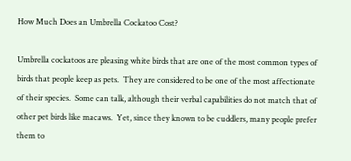How Much Does an Umbrella Cockatoo Cost?

Umbrella cockatoos are pleasing white birds that are one of the most common types of birds that people keep as pets.  They are considered to be one of the most affectionate of their species.  Some can talk, although their verbal capabilities do not match that of other pet birds like macaws.  Yet, since they known to be cuddlers, many people prefer them to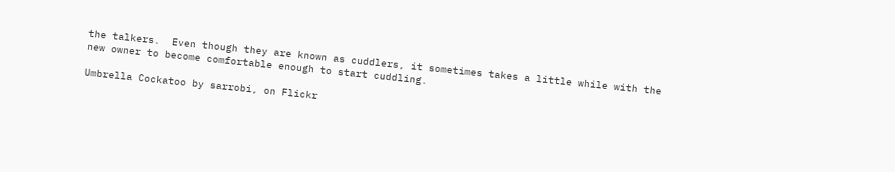the talkers.  Even though they are known as cuddlers, it sometimes takes a little while with the new owner to become comfortable enough to start cuddling.

Umbrella Cockatoo by sarrobi, on Flickr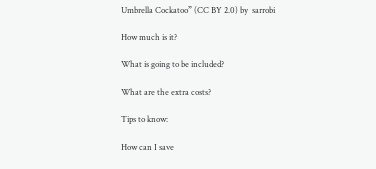Umbrella Cockatoo” (CC BY 2.0) by  sarrobi

How much is it?

What is going to be included?

What are the extra costs?

Tips to know:

How can I save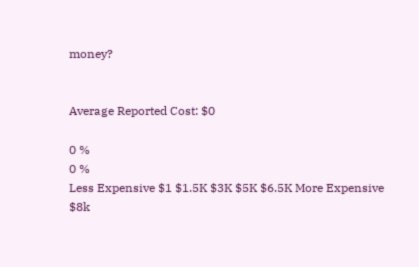money?


Average Reported Cost: $0

0 %
0 %
Less Expensive $1 $1.5K $3K $5K $6.5K More Expensive $8k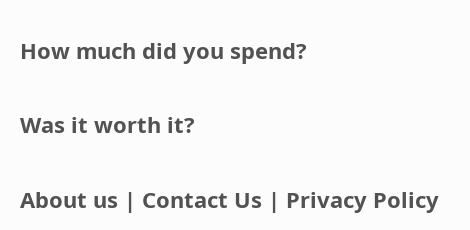How much did you spend?

Was it worth it?

About us | Contact Us | Privacy Policy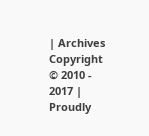| Archives
Copyright © 2010 - 2017 | Proudly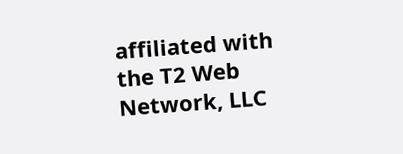affiliated with the T2 Web Network, LLC